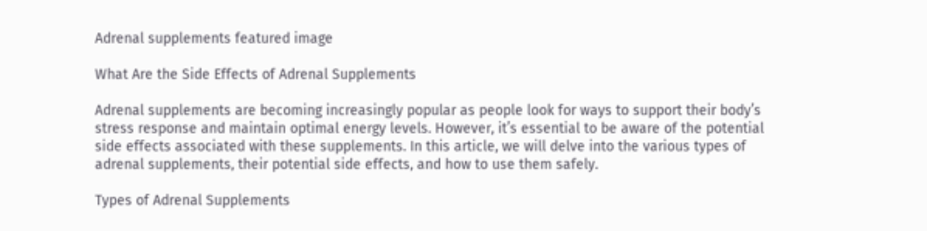Adrenal supplements featured image

What Are the Side Effects of Adrenal Supplements

Adrenal supplements are becoming increasingly popular as people look for ways to support their body’s stress response and maintain optimal energy levels. However, it’s essential to be aware of the potential side effects associated with these supplements. In this article, we will delve into the various types of adrenal supplements, their potential side effects, and how to use them safely.

Types of Adrenal Supplements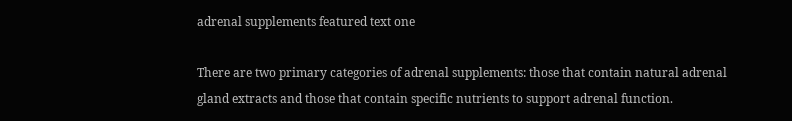adrenal supplements featured text one

There are two primary categories of adrenal supplements: those that contain natural adrenal gland extracts and those that contain specific nutrients to support adrenal function.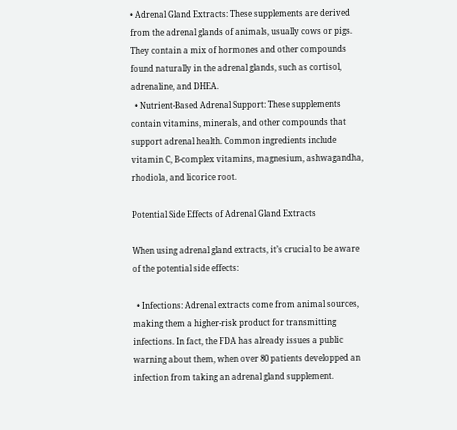• Adrenal Gland Extracts: These supplements are derived from the adrenal glands of animals, usually cows or pigs. They contain a mix of hormones and other compounds found naturally in the adrenal glands, such as cortisol, adrenaline, and DHEA.
  • Nutrient-Based Adrenal Support: These supplements contain vitamins, minerals, and other compounds that support adrenal health. Common ingredients include vitamin C, B-complex vitamins, magnesium, ashwagandha, rhodiola, and licorice root.

Potential Side Effects of Adrenal Gland Extracts

When using adrenal gland extracts, it’s crucial to be aware of the potential side effects:

  • Infections: Adrenal extracts come from animal sources, making them a higher-risk product for transmitting infections. In fact, the FDA has already issues a public warning about them, when over 80 patients developped an infection from taking an adrenal gland supplement.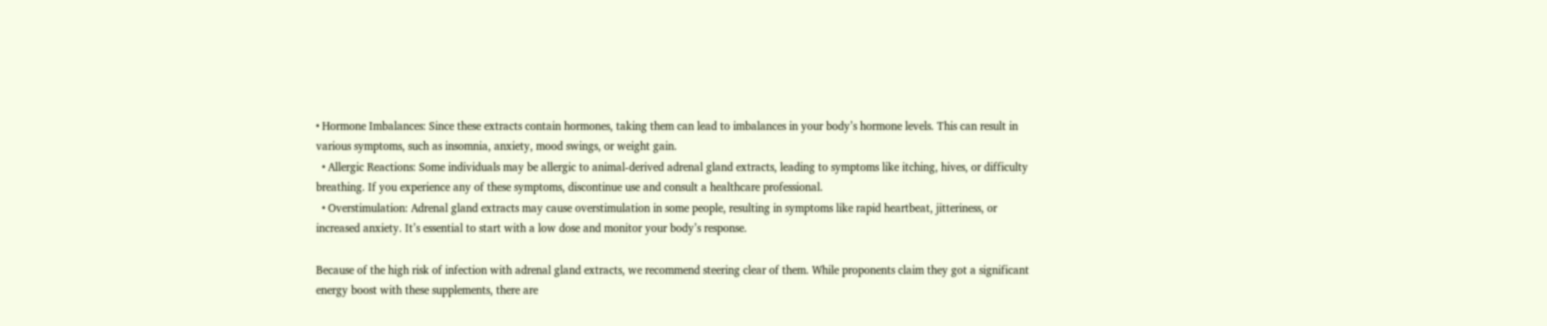• Hormone Imbalances: Since these extracts contain hormones, taking them can lead to imbalances in your body’s hormone levels. This can result in various symptoms, such as insomnia, anxiety, mood swings, or weight gain.
  • Allergic Reactions: Some individuals may be allergic to animal-derived adrenal gland extracts, leading to symptoms like itching, hives, or difficulty breathing. If you experience any of these symptoms, discontinue use and consult a healthcare professional.
  • Overstimulation: Adrenal gland extracts may cause overstimulation in some people, resulting in symptoms like rapid heartbeat, jitteriness, or increased anxiety. It’s essential to start with a low dose and monitor your body’s response.

Because of the high risk of infection with adrenal gland extracts, we recommend steering clear of them. While proponents claim they got a significant energy boost with these supplements, there are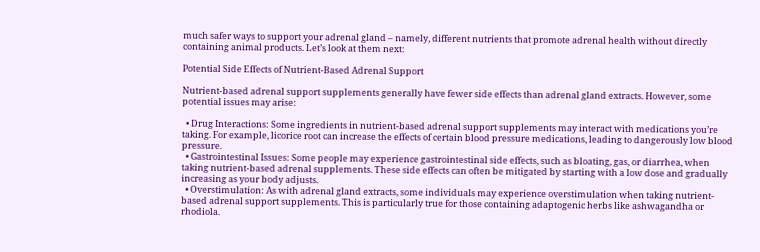much safer ways to support your adrenal gland – namely, different nutrients that promote adrenal health without directly containing animal products. Let’s look at them next:

Potential Side Effects of Nutrient-Based Adrenal Support

Nutrient-based adrenal support supplements generally have fewer side effects than adrenal gland extracts. However, some potential issues may arise:

  • Drug Interactions: Some ingredients in nutrient-based adrenal support supplements may interact with medications you’re taking. For example, licorice root can increase the effects of certain blood pressure medications, leading to dangerously low blood pressure.
  • Gastrointestinal Issues: Some people may experience gastrointestinal side effects, such as bloating, gas, or diarrhea, when taking nutrient-based adrenal supplements. These side effects can often be mitigated by starting with a low dose and gradually increasing as your body adjusts.
  • Overstimulation: As with adrenal gland extracts, some individuals may experience overstimulation when taking nutrient-based adrenal support supplements. This is particularly true for those containing adaptogenic herbs like ashwagandha or rhodiola.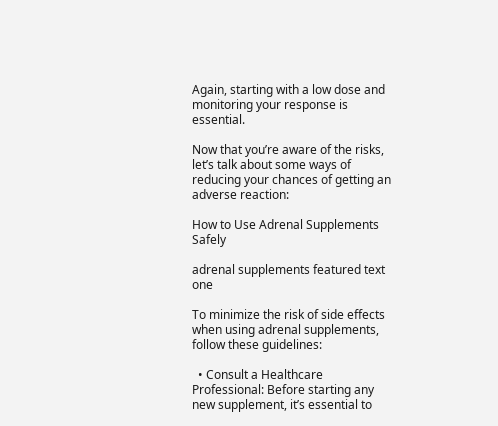Again, starting with a low dose and monitoring your response is essential.

Now that you’re aware of the risks, let’s talk about some ways of reducing your chances of getting an adverse reaction:

How to Use Adrenal Supplements Safely

adrenal supplements featured text one

To minimize the risk of side effects when using adrenal supplements, follow these guidelines:

  • Consult a Healthcare Professional: Before starting any new supplement, it’s essential to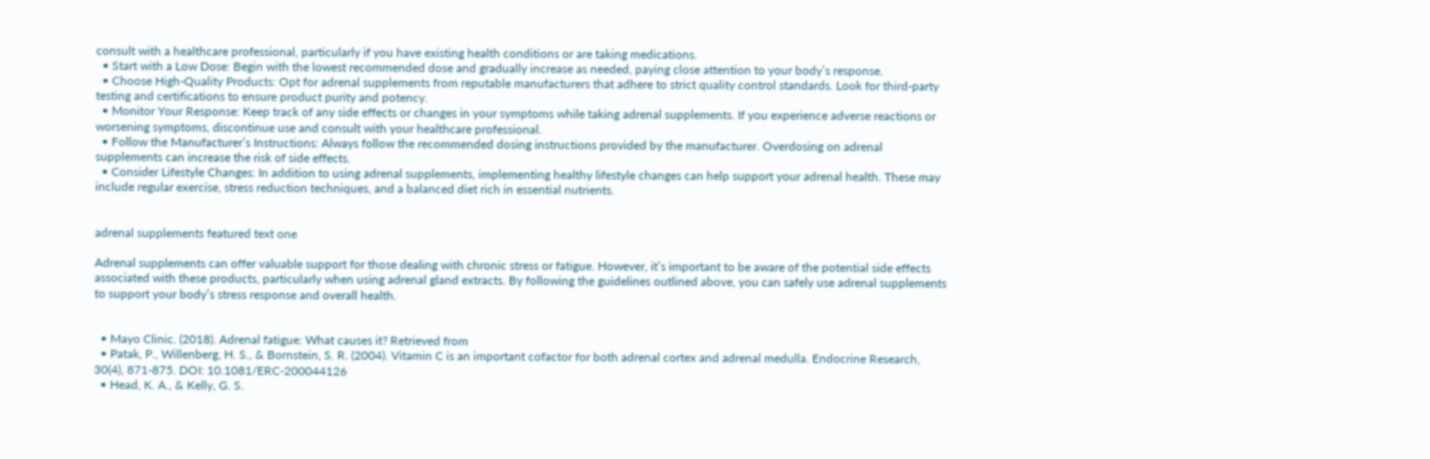consult with a healthcare professional, particularly if you have existing health conditions or are taking medications.
  • Start with a Low Dose: Begin with the lowest recommended dose and gradually increase as needed, paying close attention to your body’s response.
  • Choose High-Quality Products: Opt for adrenal supplements from reputable manufacturers that adhere to strict quality control standards. Look for third-party testing and certifications to ensure product purity and potency.
  • Monitor Your Response: Keep track of any side effects or changes in your symptoms while taking adrenal supplements. If you experience adverse reactions or worsening symptoms, discontinue use and consult with your healthcare professional.
  • Follow the Manufacturer’s Instructions: Always follow the recommended dosing instructions provided by the manufacturer. Overdosing on adrenal supplements can increase the risk of side effects.
  • Consider Lifestyle Changes: In addition to using adrenal supplements, implementing healthy lifestyle changes can help support your adrenal health. These may include regular exercise, stress reduction techniques, and a balanced diet rich in essential nutrients.


adrenal supplements featured text one

Adrenal supplements can offer valuable support for those dealing with chronic stress or fatigue. However, it’s important to be aware of the potential side effects associated with these products, particularly when using adrenal gland extracts. By following the guidelines outlined above, you can safely use adrenal supplements to support your body’s stress response and overall health.


  • Mayo Clinic. (2018). Adrenal fatigue: What causes it? Retrieved from
  • Patak, P., Willenberg, H. S., & Bornstein, S. R. (2004). Vitamin C is an important cofactor for both adrenal cortex and adrenal medulla. Endocrine Research, 30(4), 871-875. DOI: 10.1081/ERC-200044126
  • Head, K. A., & Kelly, G. S.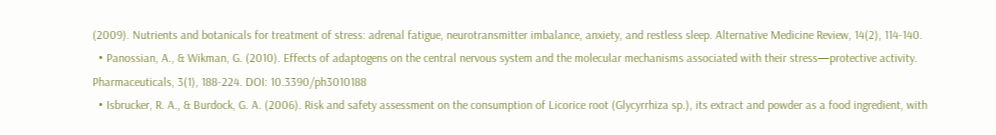(2009). Nutrients and botanicals for treatment of stress: adrenal fatigue, neurotransmitter imbalance, anxiety, and restless sleep. Alternative Medicine Review, 14(2), 114-140.
  • Panossian, A., & Wikman, G. (2010). Effects of adaptogens on the central nervous system and the molecular mechanisms associated with their stress—protective activity. Pharmaceuticals, 3(1), 188-224. DOI: 10.3390/ph3010188
  • Isbrucker, R. A., & Burdock, G. A. (2006). Risk and safety assessment on the consumption of Licorice root (Glycyrrhiza sp.), its extract and powder as a food ingredient, with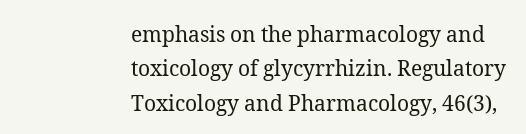emphasis on the pharmacology and toxicology of glycyrrhizin. Regulatory Toxicology and Pharmacology, 46(3),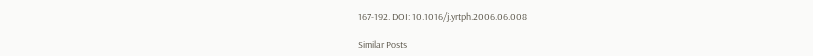167-192. DOI: 10.1016/j.yrtph.2006.06.008

Similar Posts